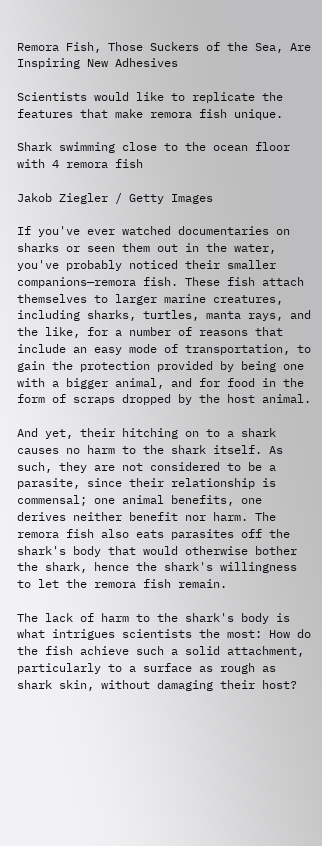Remora Fish, Those Suckers of the Sea, Are Inspiring New Adhesives

Scientists would like to replicate the features that make remora fish unique.

Shark swimming close to the ocean floor with 4 remora fish

Jakob Ziegler / Getty Images

If you've ever watched documentaries on sharks or seen them out in the water, you've probably noticed their smaller companions—remora fish. These fish attach themselves to larger marine creatures, including sharks, turtles, manta rays, and the like, for a number of reasons that include an easy mode of transportation, to gain the protection provided by being one with a bigger animal, and for food in the form of scraps dropped by the host animal.

And yet, their hitching on to a shark causes no harm to the shark itself. As such, they are not considered to be a parasite, since their relationship is commensal; one animal benefits, one derives neither benefit nor harm. The remora fish also eats parasites off the shark's body that would otherwise bother the shark, hence the shark's willingness to let the remora fish remain.

The lack of harm to the shark's body is what intrigues scientists the most: How do the fish achieve such a solid attachment, particularly to a surface as rough as shark skin, without damaging their host?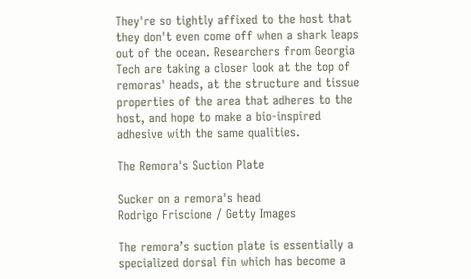They're so tightly affixed to the host that they don't even come off when a shark leaps out of the ocean. Researchers from Georgia Tech are taking a closer look at the top of remoras' heads, at the structure and tissue properties of the area that adheres to the host, and hope to make a bio-inspired adhesive with the same qualities.

The Remora's Suction Plate

Sucker on a remora's head
Rodrigo Friscione / Getty Images

The remora’s suction plate is essentially a specialized dorsal fin which has become a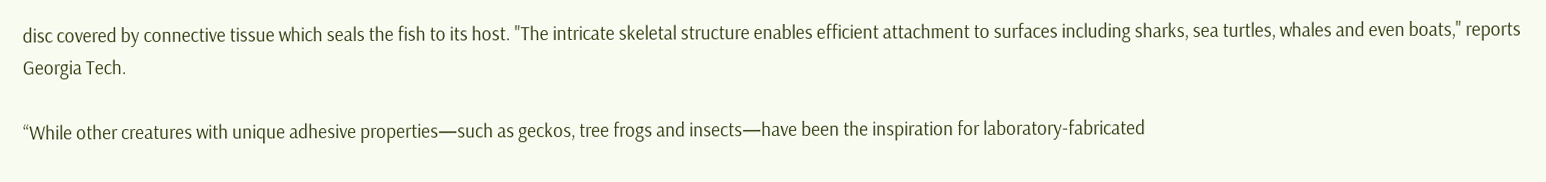disc covered by connective tissue which seals the fish to its host. "The intricate skeletal structure enables efficient attachment to surfaces including sharks, sea turtles, whales and even boats," reports Georgia Tech.

“While other creatures with unique adhesive properties—such as geckos, tree frogs and insects—have been the inspiration for laboratory-fabricated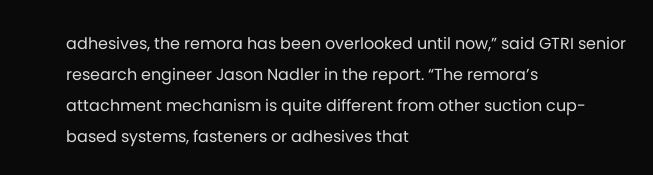adhesives, the remora has been overlooked until now,” said GTRI senior research engineer Jason Nadler in the report. “The remora’s attachment mechanism is quite different from other suction cup-based systems, fasteners or adhesives that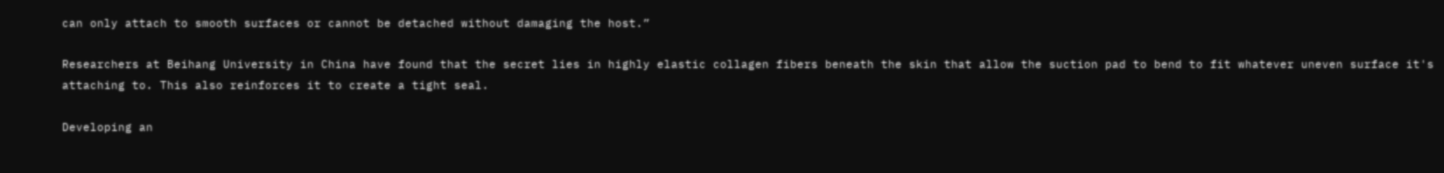can only attach to smooth surfaces or cannot be detached without damaging the host.”

Researchers at Beihang University in China have found that the secret lies in highly elastic collagen fibers beneath the skin that allow the suction pad to bend to fit whatever uneven surface it's attaching to. This also reinforces it to create a tight seal.

Developing an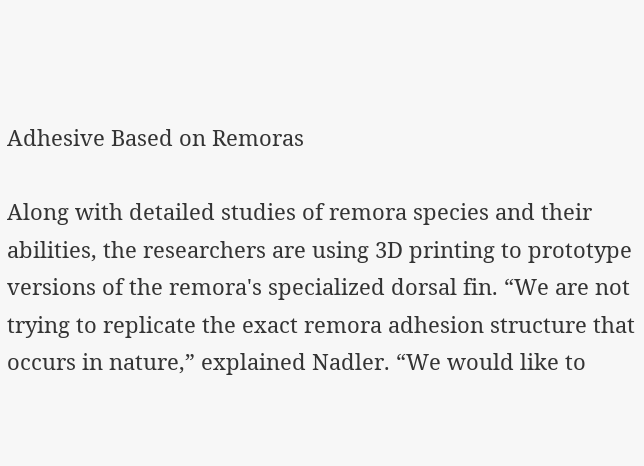Adhesive Based on Remoras

Along with detailed studies of remora species and their abilities, the researchers are using 3D printing to prototype versions of the remora's specialized dorsal fin. “We are not trying to replicate the exact remora adhesion structure that occurs in nature,” explained Nadler. “We would like to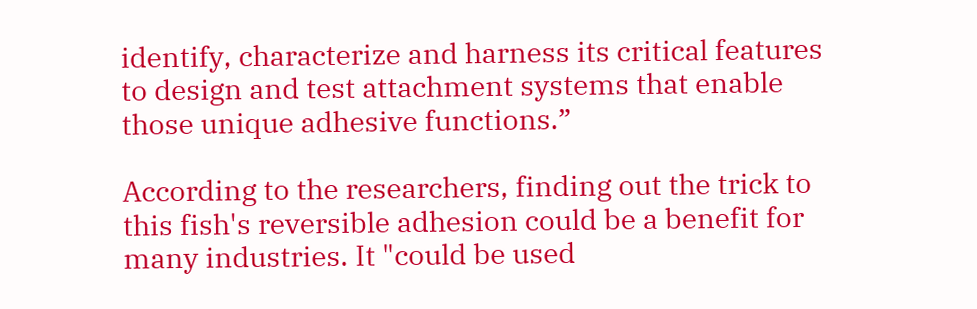identify, characterize and harness its critical features to design and test attachment systems that enable those unique adhesive functions.”

According to the researchers, finding out the trick to this fish's reversible adhesion could be a benefit for many industries. It "could be used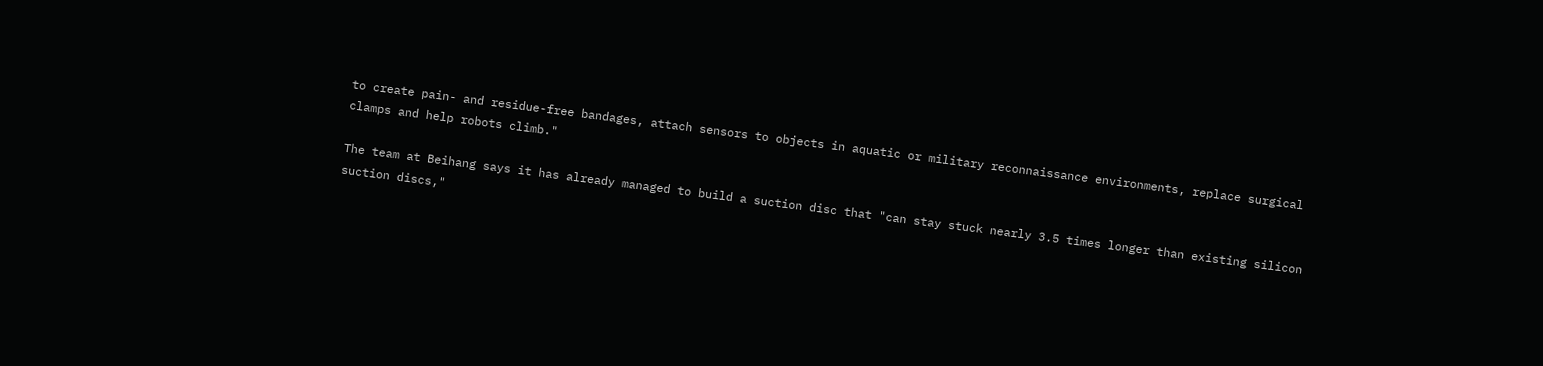to create pain- and residue-free bandages, attach sensors to objects in aquatic or military reconnaissance environments, replace surgical clamps and help robots climb."

The team at Beihang says it has already managed to build a suction disc that "can stay stuck nearly 3.5 times longer than existing silicon suction discs,"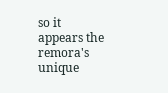so it appears the remora's unique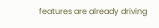features are already driving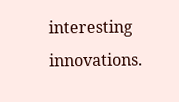interesting innovations.